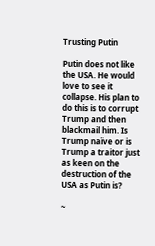Trusting Putin

Putin does not like the USA. He would love to see it collapse. His plan to do this is to corrupt Trump and then blackmail him. Is Trump naïve or is Trump a traitor just as keen on the destruction of the USA as Putin is?

~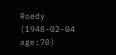Roedy (1948-02-04 age:70)